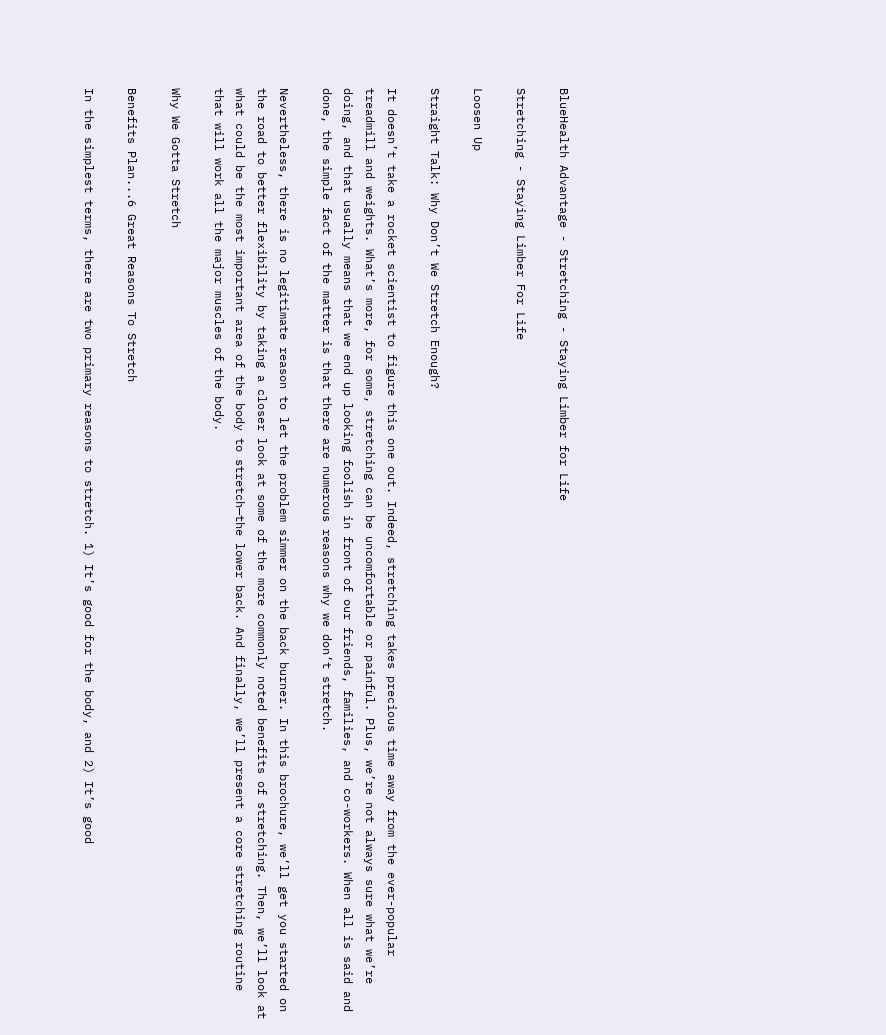BlueHealth Advantage - Stretching - Staying Limber for Life

Stretching - Staying Limber For Life

Loosen Up

Straight Talk: Why Don’t We Stretch Enough?

It doesn’t take a rocket scientist to figure this one out. Indeed, stretching takes precious time away from the ever-popular treadmill and weights. What’s more, for some, stretching can be uncomfortable or painful. Plus, we’re not always sure what we’re doing, and that usually means that we end up looking foolish in front of our friends, families, and co-workers. When all is said and done, the simple fact of the matter is that there are numerous reasons why we don’t stretch.

Nevertheless, there is no legitimate reason to let the problem simmer on the back burner. In this brochure, we’ll get you started on the road to better flexibility by taking a closer look at some of the more commonly noted benefits of stretching. Then, we’ll look at what could be the most important area of the body to stretch—the lower back. And finally, we’ll present a core stretching routine that will work all the major muscles of the body.

Why We Gotta Stretch

Benefits Plan...6 Great Reasons To Stretch

In the simplest terms, there are two primary reasons to stretch. 1) It’s good for the body, and 2) It’s good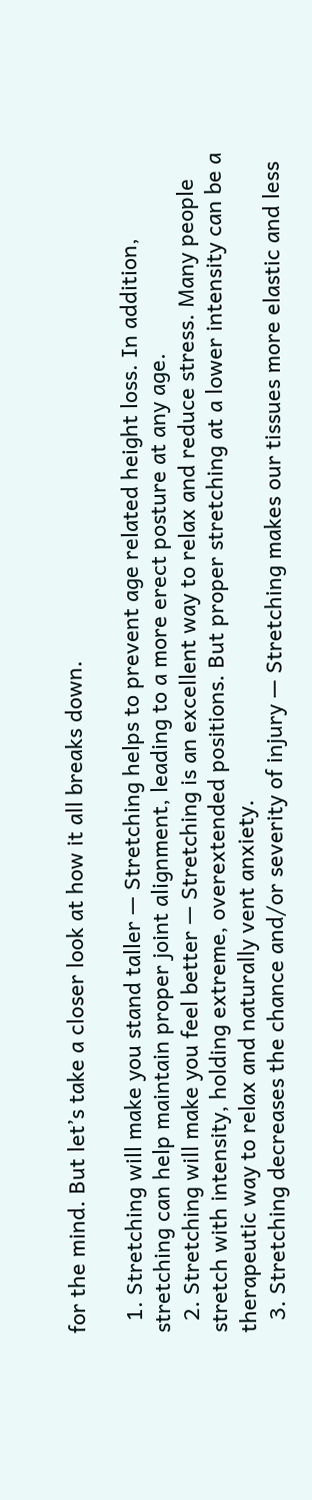for the mind. But let’s take a closer look at how it all breaks down.

  1. Stretching will make you stand taller — Stretching helps to prevent age related height loss. In addition, stretching can help maintain proper joint alignment, leading to a more erect posture at any age.
  2. Stretching will make you feel better — Stretching is an excellent way to relax and reduce stress. Many people stretch with intensity, holding extreme, overextended positions. But proper stretching at a lower intensity can be a therapeutic way to relax and naturally vent anxiety.
  3. Stretching decreases the chance and/or severity of injury — Stretching makes our tissues more elastic and less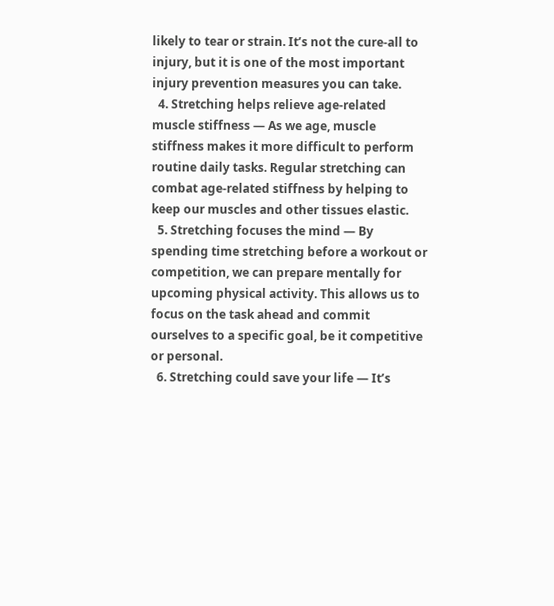likely to tear or strain. It’s not the cure-all to injury, but it is one of the most important injury prevention measures you can take.
  4. Stretching helps relieve age-related muscle stiffness — As we age, muscle stiffness makes it more difficult to perform routine daily tasks. Regular stretching can combat age-related stiffness by helping to keep our muscles and other tissues elastic.
  5. Stretching focuses the mind — By spending time stretching before a workout or competition, we can prepare mentally for upcoming physical activity. This allows us to focus on the task ahead and commit ourselves to a specific goal, be it competitive or personal.
  6. Stretching could save your life — It’s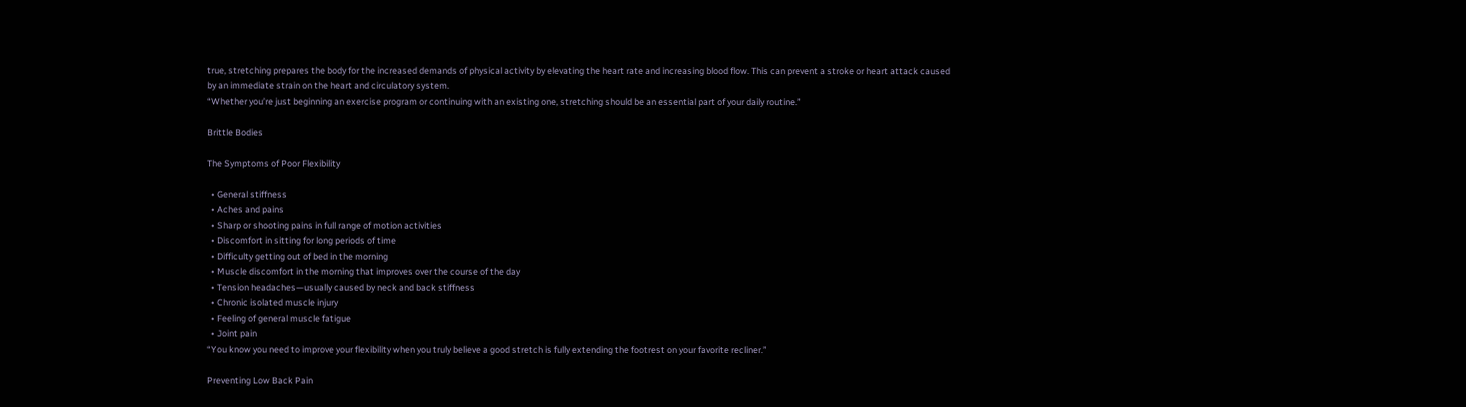true, stretching prepares the body for the increased demands of physical activity by elevating the heart rate and increasing blood flow. This can prevent a stroke or heart attack caused by an immediate strain on the heart and circulatory system.
“Whether you’re just beginning an exercise program or continuing with an existing one, stretching should be an essential part of your daily routine.”

Brittle Bodies

The Symptoms of Poor Flexibility

  • General stiffness
  • Aches and pains
  • Sharp or shooting pains in full range of motion activities
  • Discomfort in sitting for long periods of time
  • Difficulty getting out of bed in the morning
  • Muscle discomfort in the morning that improves over the course of the day
  • Tension headaches—usually caused by neck and back stiffness
  • Chronic isolated muscle injury
  • Feeling of general muscle fatigue
  • Joint pain
“You know you need to improve your flexibility when you truly believe a good stretch is fully extending the footrest on your favorite recliner.”

Preventing Low Back Pain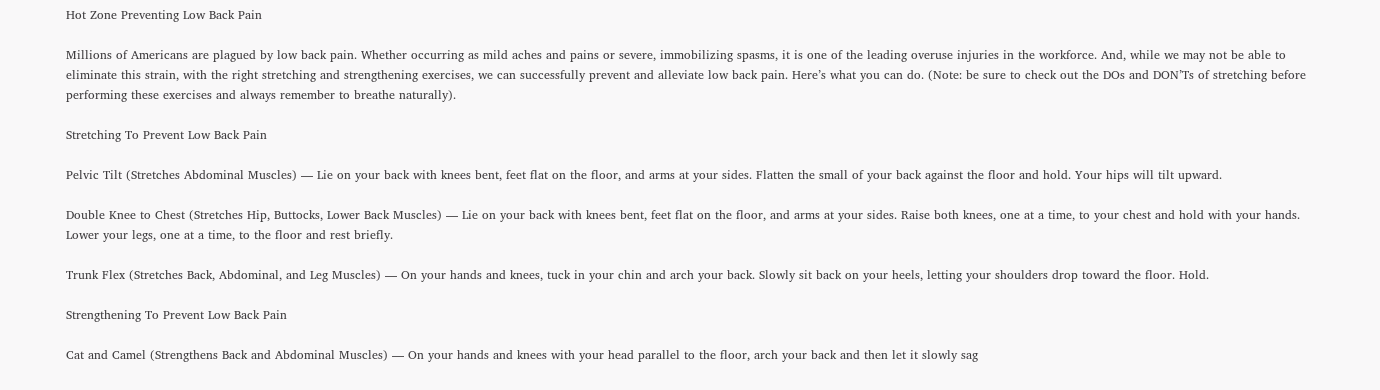Hot Zone Preventing Low Back Pain

Millions of Americans are plagued by low back pain. Whether occurring as mild aches and pains or severe, immobilizing spasms, it is one of the leading overuse injuries in the workforce. And, while we may not be able to eliminate this strain, with the right stretching and strengthening exercises, we can successfully prevent and alleviate low back pain. Here’s what you can do. (Note: be sure to check out the DOs and DON’Ts of stretching before performing these exercises and always remember to breathe naturally).

Stretching To Prevent Low Back Pain

Pelvic Tilt (Stretches Abdominal Muscles) — Lie on your back with knees bent, feet flat on the floor, and arms at your sides. Flatten the small of your back against the floor and hold. Your hips will tilt upward.

Double Knee to Chest (Stretches Hip, Buttocks, Lower Back Muscles) — Lie on your back with knees bent, feet flat on the floor, and arms at your sides. Raise both knees, one at a time, to your chest and hold with your hands. Lower your legs, one at a time, to the floor and rest briefly.

Trunk Flex (Stretches Back, Abdominal, and Leg Muscles) — On your hands and knees, tuck in your chin and arch your back. Slowly sit back on your heels, letting your shoulders drop toward the floor. Hold.

Strengthening To Prevent Low Back Pain

Cat and Camel (Strengthens Back and Abdominal Muscles) — On your hands and knees with your head parallel to the floor, arch your back and then let it slowly sag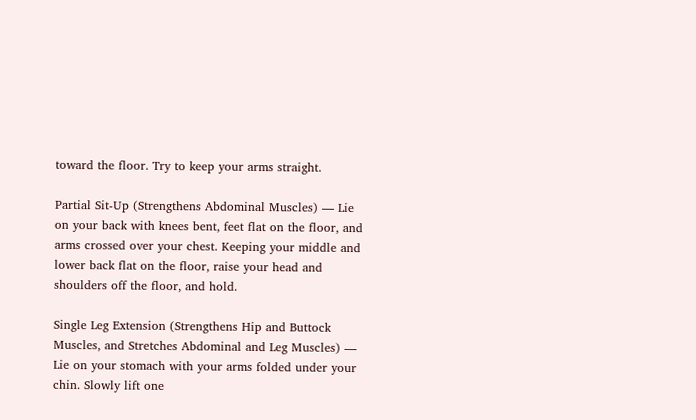toward the floor. Try to keep your arms straight.

Partial Sit-Up (Strengthens Abdominal Muscles) — Lie on your back with knees bent, feet flat on the floor, and arms crossed over your chest. Keeping your middle and lower back flat on the floor, raise your head and shoulders off the floor, and hold.

Single Leg Extension (Strengthens Hip and Buttock Muscles, and Stretches Abdominal and Leg Muscles) — Lie on your stomach with your arms folded under your chin. Slowly lift one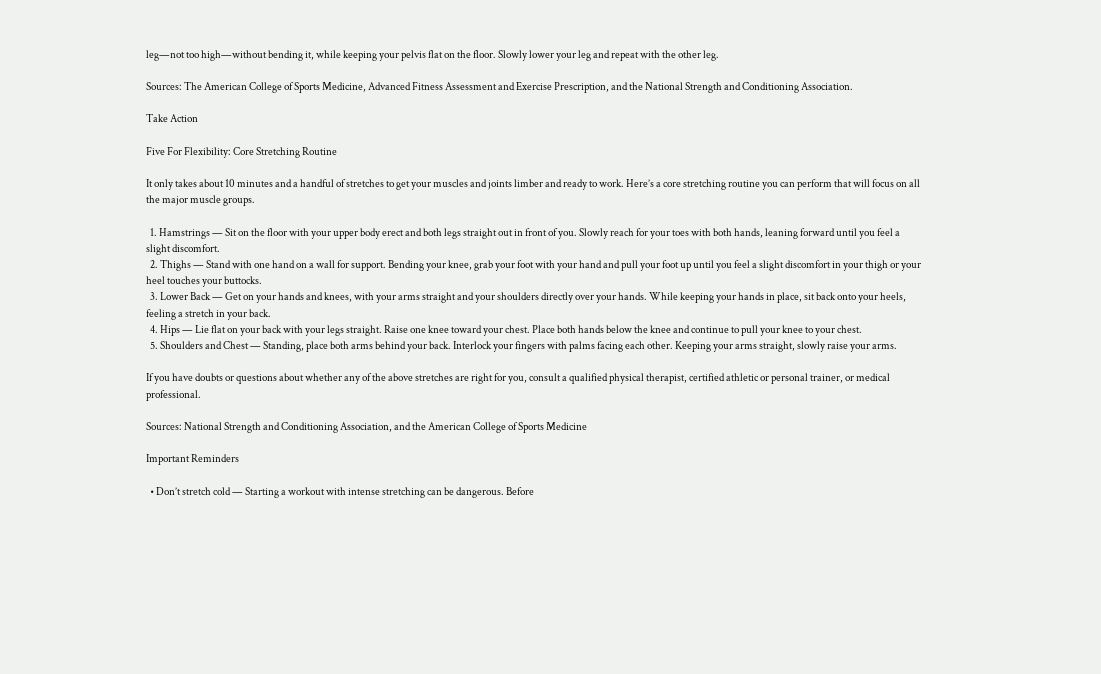leg—not too high—without bending it, while keeping your pelvis flat on the floor. Slowly lower your leg and repeat with the other leg.

Sources: The American College of Sports Medicine, Advanced Fitness Assessment and Exercise Prescription, and the National Strength and Conditioning Association.

Take Action

Five For Flexibility: Core Stretching Routine

It only takes about 10 minutes and a handful of stretches to get your muscles and joints limber and ready to work. Here’s a core stretching routine you can perform that will focus on all the major muscle groups.

  1. Hamstrings — Sit on the floor with your upper body erect and both legs straight out in front of you. Slowly reach for your toes with both hands, leaning forward until you feel a slight discomfort.
  2. Thighs — Stand with one hand on a wall for support. Bending your knee, grab your foot with your hand and pull your foot up until you feel a slight discomfort in your thigh or your heel touches your buttocks.
  3. Lower Back — Get on your hands and knees, with your arms straight and your shoulders directly over your hands. While keeping your hands in place, sit back onto your heels, feeling a stretch in your back.
  4. Hips — Lie flat on your back with your legs straight. Raise one knee toward your chest. Place both hands below the knee and continue to pull your knee to your chest.
  5. Shoulders and Chest — Standing, place both arms behind your back. Interlock your fingers with palms facing each other. Keeping your arms straight, slowly raise your arms.

If you have doubts or questions about whether any of the above stretches are right for you, consult a qualified physical therapist, certified athletic or personal trainer, or medical professional.

Sources: National Strength and Conditioning Association, and the American College of Sports Medicine

Important Reminders

  • Don’t stretch cold — Starting a workout with intense stretching can be dangerous. Before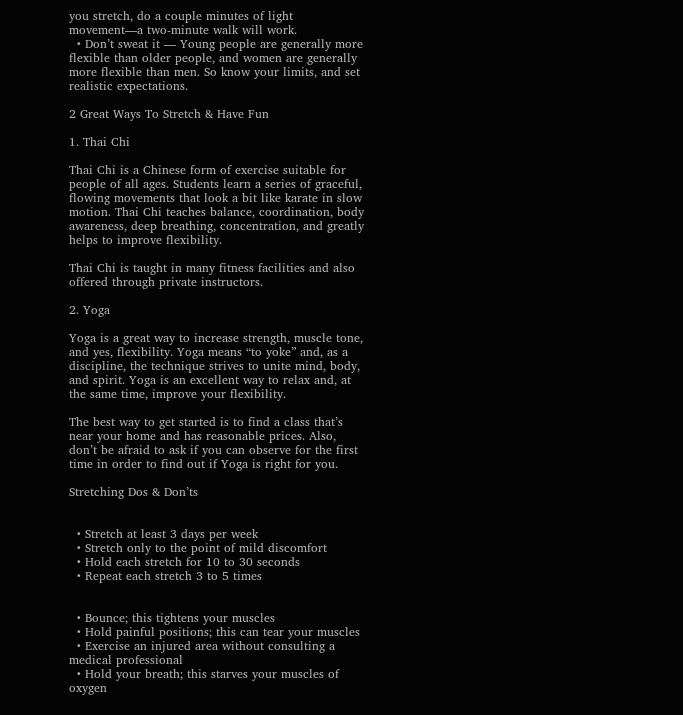you stretch, do a couple minutes of light movement—a two-minute walk will work.
  • Don’t sweat it — Young people are generally more flexible than older people, and women are generally more flexible than men. So know your limits, and set realistic expectations.

2 Great Ways To Stretch & Have Fun

1. Thai Chi

Thai Chi is a Chinese form of exercise suitable for people of all ages. Students learn a series of graceful, flowing movements that look a bit like karate in slow motion. Thai Chi teaches balance, coordination, body awareness, deep breathing, concentration, and greatly helps to improve flexibility.

Thai Chi is taught in many fitness facilities and also offered through private instructors.

2. Yoga

Yoga is a great way to increase strength, muscle tone, and yes, flexibility. Yoga means “to yoke” and, as a discipline, the technique strives to unite mind, body, and spirit. Yoga is an excellent way to relax and, at the same time, improve your flexibility.

The best way to get started is to find a class that’s near your home and has reasonable prices. Also, don’t be afraid to ask if you can observe for the first time in order to find out if Yoga is right for you.

Stretching Dos & Don’ts


  • Stretch at least 3 days per week
  • Stretch only to the point of mild discomfort
  • Hold each stretch for 10 to 30 seconds
  • Repeat each stretch 3 to 5 times


  • Bounce; this tightens your muscles
  • Hold painful positions; this can tear your muscles
  • Exercise an injured area without consulting a medical professional
  • Hold your breath; this starves your muscles of oxygen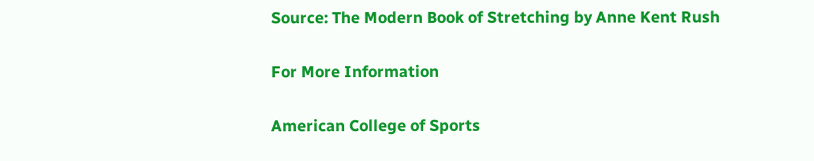Source: The Modern Book of Stretching by Anne Kent Rush

For More Information

American College of Sports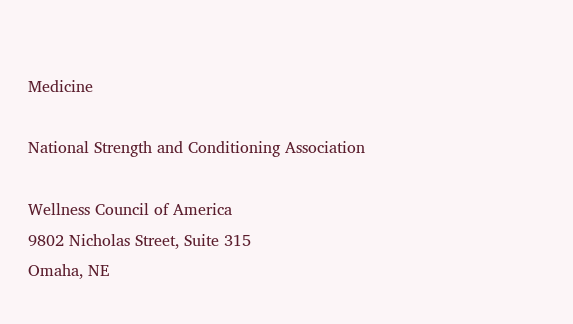Medicine

National Strength and Conditioning Association

Wellness Council of America
9802 Nicholas Street, Suite 315
Omaha, NE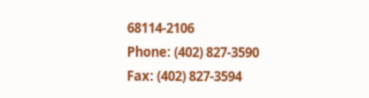68114-2106
Phone: (402) 827-3590
Fax: (402) 827-3594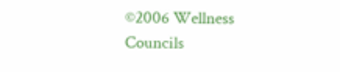©2006 Wellness Councils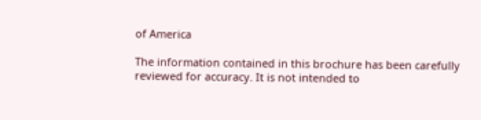of America

The information contained in this brochure has been carefully reviewed for accuracy. It is not intended to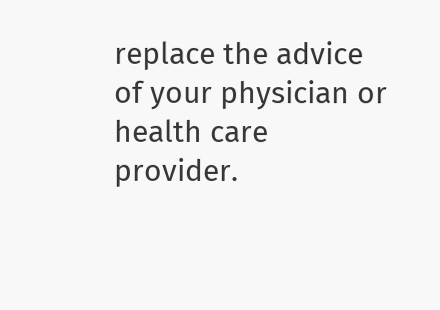replace the advice of your physician or health care provider.